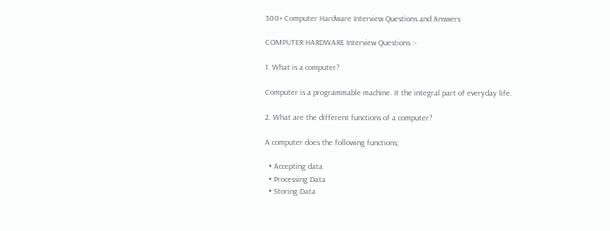300+ Computer Hardware Interview Questions and Answers

COMPUTER HARDWARE Interview Questions :-

1. What is a computer?

Computer is a programmable machine. It the integral part of everyday life.

2. What are the different functions of a computer?

A computer does the following functions;

  • Accepting data
  • Processing Data
  • Storing Data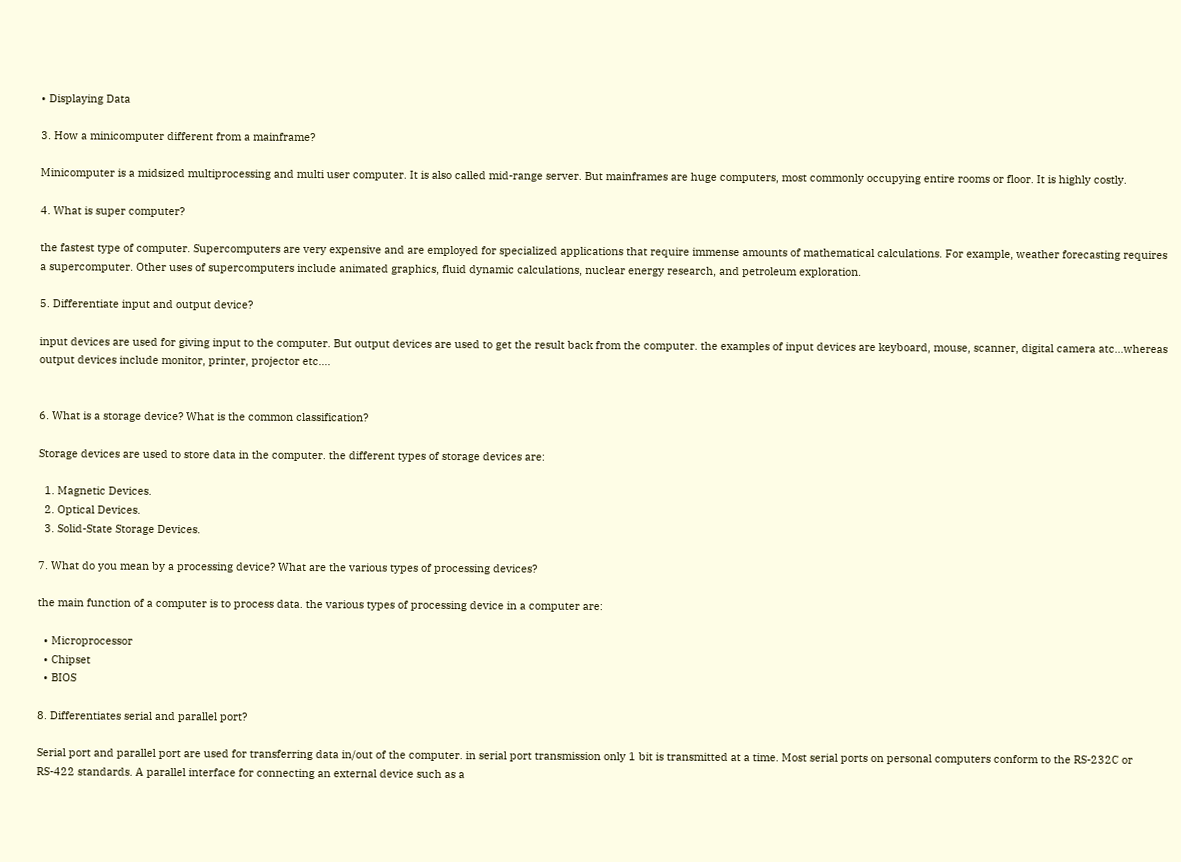• Displaying Data

3. How a minicomputer different from a mainframe?

Minicomputer is a midsized multiprocessing and multi user computer. It is also called mid-range server. But mainframes are huge computers, most commonly occupying entire rooms or floor. It is highly costly.

4. What is super computer?

the fastest type of computer. Supercomputers are very expensive and are employed for specialized applications that require immense amounts of mathematical calculations. For example, weather forecasting requires a supercomputer. Other uses of supercomputers include animated graphics, fluid dynamic calculations, nuclear energy research, and petroleum exploration.

5. Differentiate input and output device?

input devices are used for giving input to the computer. But output devices are used to get the result back from the computer. the examples of input devices are keyboard, mouse, scanner, digital camera atc…whereas output devices include monitor, printer, projector etc….


6. What is a storage device? What is the common classification?

Storage devices are used to store data in the computer. the different types of storage devices are:

  1. Magnetic Devices.
  2. Optical Devices.
  3. Solid-State Storage Devices.

7. What do you mean by a processing device? What are the various types of processing devices?

the main function of a computer is to process data. the various types of processing device in a computer are:

  • Microprocessor
  • Chipset
  • BIOS

8. Differentiates serial and parallel port?

Serial port and parallel port are used for transferring data in/out of the computer. in serial port transmission only 1 bit is transmitted at a time. Most serial ports on personal computers conform to the RS-232C or RS-422 standards. A parallel interface for connecting an external device such as a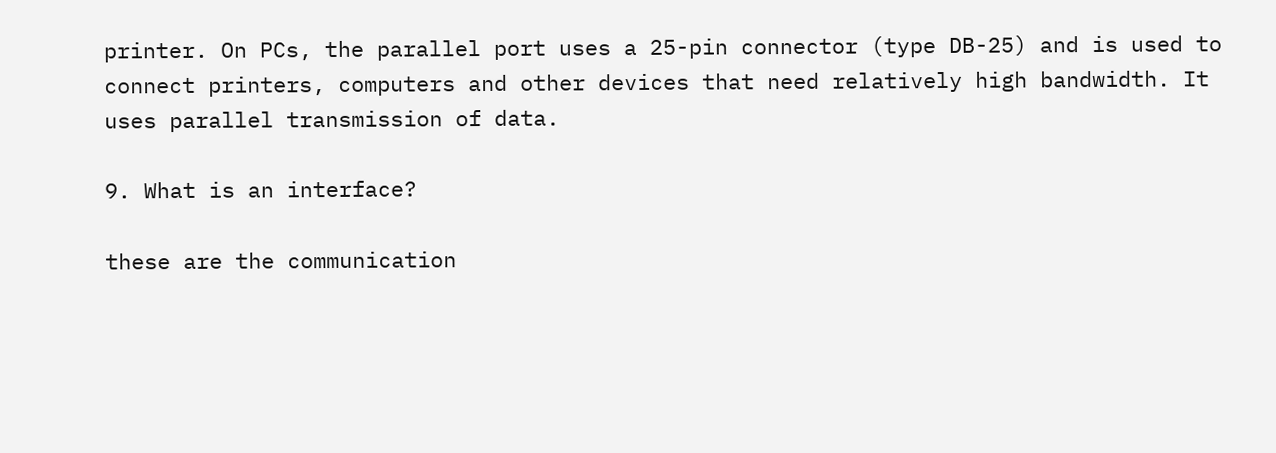printer. On PCs, the parallel port uses a 25-pin connector (type DB-25) and is used to connect printers, computers and other devices that need relatively high bandwidth. It uses parallel transmission of data.

9. What is an interface?

these are the communication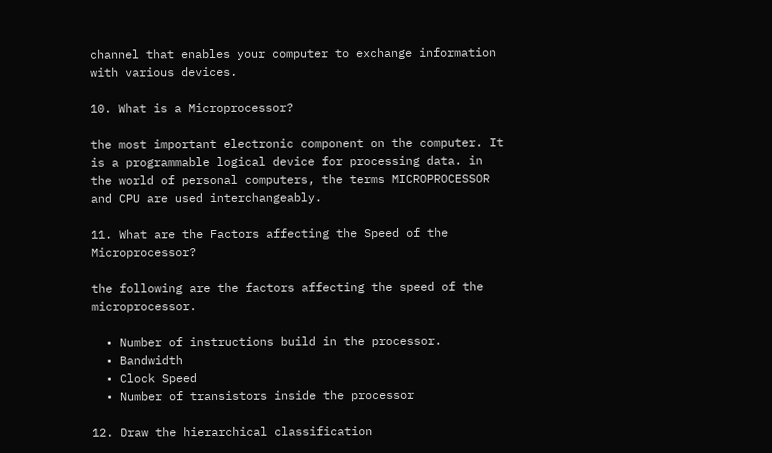channel that enables your computer to exchange information with various devices.

10. What is a Microprocessor?

the most important electronic component on the computer. It is a programmable logical device for processing data. in the world of personal computers, the terms MICROPROCESSOR and CPU are used interchangeably.

11. What are the Factors affecting the Speed of the Microprocessor?

the following are the factors affecting the speed of the microprocessor.

  • Number of instructions build in the processor.
  • Bandwidth
  • Clock Speed
  • Number of transistors inside the processor

12. Draw the hierarchical classification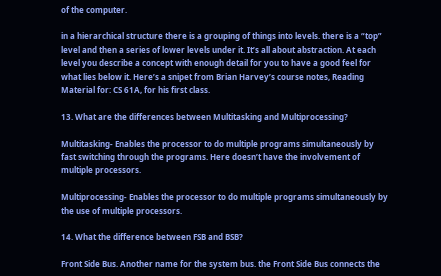of the computer.

in a hierarchical structure there is a grouping of things into levels. there is a “top” level and then a series of lower levels under it. It’s all about abstraction. At each level you describe a concept with enough detail for you to have a good feel for what lies below it. Here’s a snipet from Brian Harvey’s course notes, Reading Material for: CS 61A, for his first class.

13. What are the differences between Multitasking and Multiprocessing?

Multitasking- Enables the processor to do multiple programs simultaneously by fast switching through the programs. Here doesn’t have the involvement of multiple processors.

Multiprocessing- Enables the processor to do multiple programs simultaneously by the use of multiple processors.

14. What the difference between FSB and BSB?

Front Side Bus. Another name for the system bus. the Front Side Bus connects the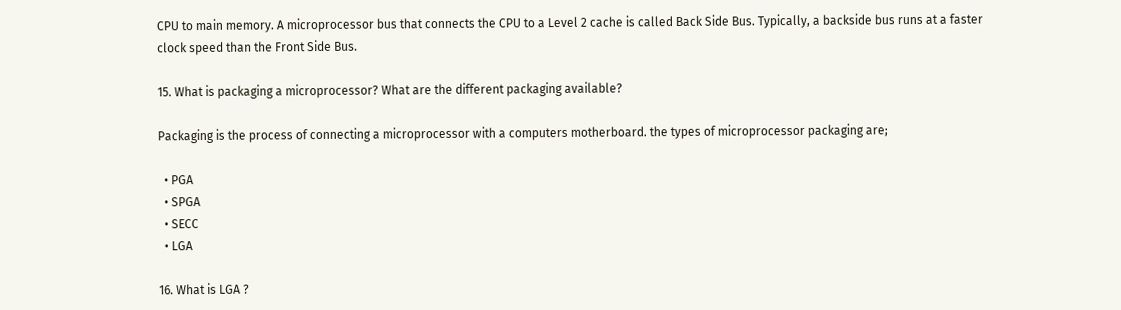CPU to main memory. A microprocessor bus that connects the CPU to a Level 2 cache is called Back Side Bus. Typically, a backside bus runs at a faster clock speed than the Front Side Bus.

15. What is packaging a microprocessor? What are the different packaging available?

Packaging is the process of connecting a microprocessor with a computers motherboard. the types of microprocessor packaging are;

  • PGA
  • SPGA
  • SECC
  • LGA

16. What is LGA ?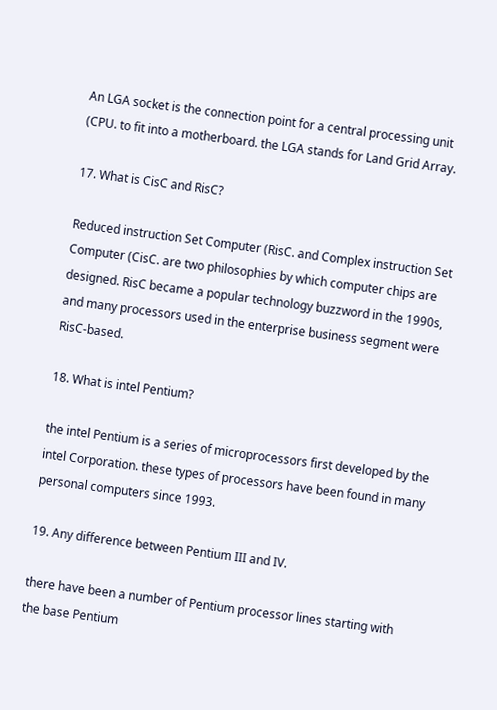An LGA socket is the connection point for a central processing unit (CPU. to fit into a motherboard. the LGA stands for Land Grid Array.

17. What is CisC and RisC?

Reduced instruction Set Computer (RisC. and Complex instruction Set Computer (CisC. are two philosophies by which computer chips are designed. RisC became a popular technology buzzword in the 1990s, and many processors used in the enterprise business segment were RisC-based.

18. What is intel Pentium?

the intel Pentium is a series of microprocessors first developed by the intel Corporation. these types of processors have been found in many personal computers since 1993.

19. Any difference between Pentium III and IV.

there have been a number of Pentium processor lines starting with the base Pentium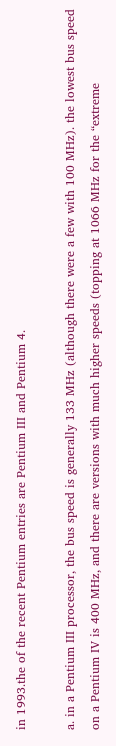in 1993.the of the recent Pentium entries are Pentium III and Pentium 4.

a. in a Pentium III processor, the bus speed is generally 133 MHz (although there were a few with 100 MHz). the lowest bus speed on a Pentium IV is 400 MHz, and there are versions with much higher speeds (topping at 1066 MHz for the “extreme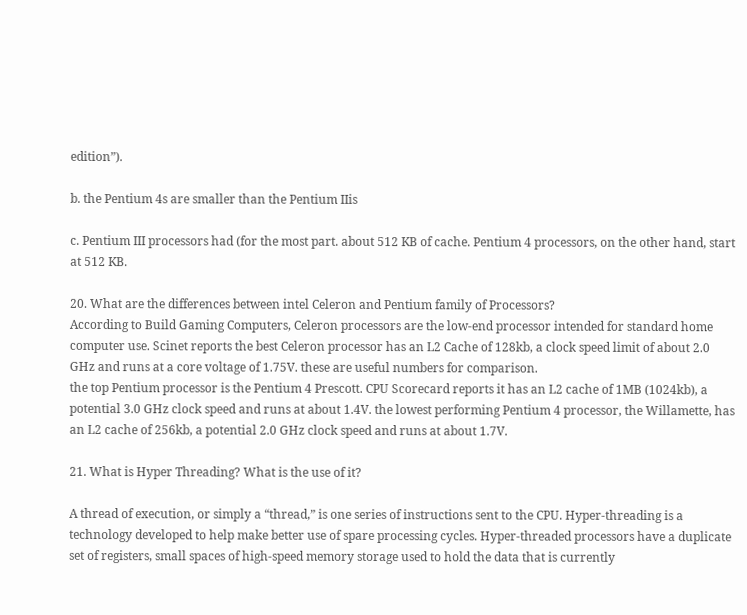edition”).

b. the Pentium 4s are smaller than the Pentium IIis

c. Pentium III processors had (for the most part. about 512 KB of cache. Pentium 4 processors, on the other hand, start at 512 KB.

20. What are the differences between intel Celeron and Pentium family of Processors?
According to Build Gaming Computers, Celeron processors are the low-end processor intended for standard home computer use. Scinet reports the best Celeron processor has an L2 Cache of 128kb, a clock speed limit of about 2.0 GHz and runs at a core voltage of 1.75V. these are useful numbers for comparison.
the top Pentium processor is the Pentium 4 Prescott. CPU Scorecard reports it has an L2 cache of 1MB (1024kb), a potential 3.0 GHz clock speed and runs at about 1.4V. the lowest performing Pentium 4 processor, the Willamette, has an L2 cache of 256kb, a potential 2.0 GHz clock speed and runs at about 1.7V.

21. What is Hyper Threading? What is the use of it?

A thread of execution, or simply a “thread,” is one series of instructions sent to the CPU. Hyper-threading is a technology developed to help make better use of spare processing cycles. Hyper-threaded processors have a duplicate set of registers, small spaces of high-speed memory storage used to hold the data that is currently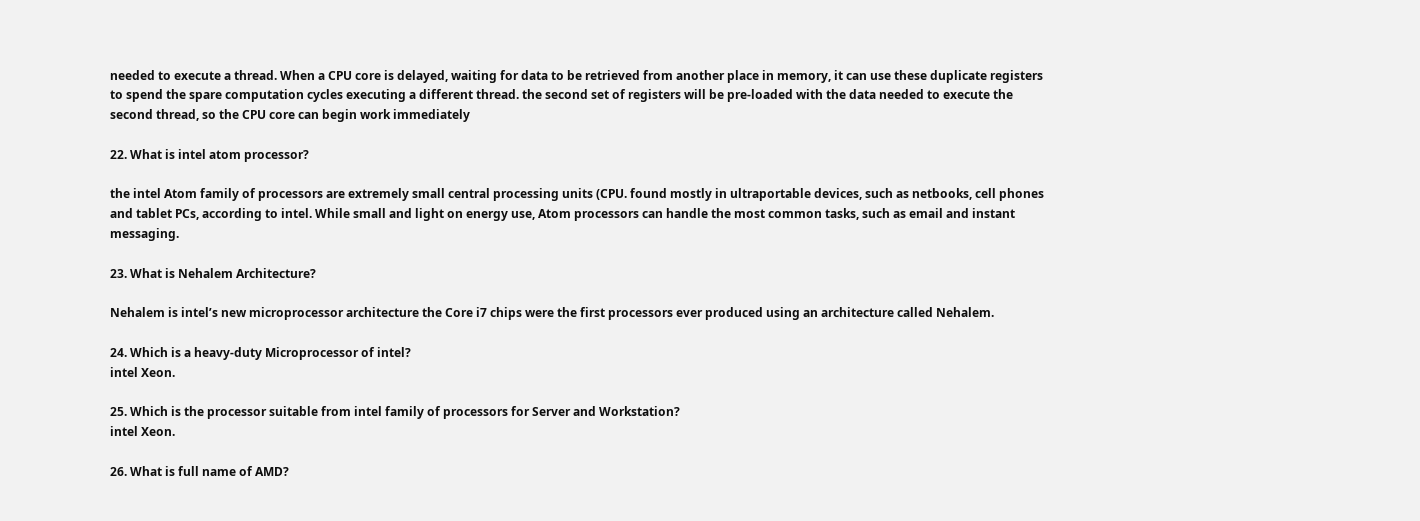needed to execute a thread. When a CPU core is delayed, waiting for data to be retrieved from another place in memory, it can use these duplicate registers to spend the spare computation cycles executing a different thread. the second set of registers will be pre-loaded with the data needed to execute the second thread, so the CPU core can begin work immediately

22. What is intel atom processor?

the intel Atom family of processors are extremely small central processing units (CPU. found mostly in ultraportable devices, such as netbooks, cell phones and tablet PCs, according to intel. While small and light on energy use, Atom processors can handle the most common tasks, such as email and instant messaging.

23. What is Nehalem Architecture?

Nehalem is intel’s new microprocessor architecture the Core i7 chips were the first processors ever produced using an architecture called Nehalem.

24. Which is a heavy-duty Microprocessor of intel?
intel Xeon.

25. Which is the processor suitable from intel family of processors for Server and Workstation?
intel Xeon.

26. What is full name of AMD?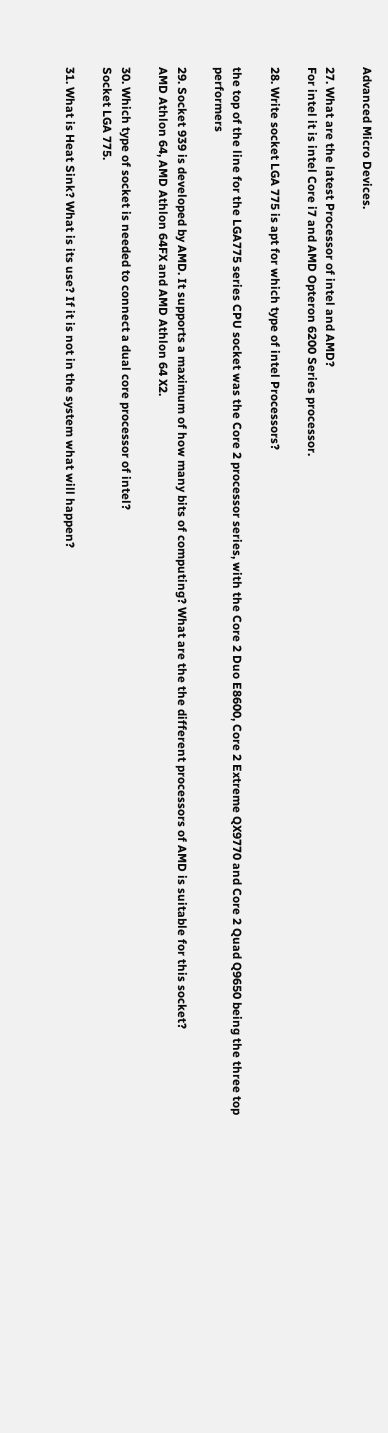Advanced Micro Devices.

27. What are the latest Processor of intel and AMD?
For intel it is intel Core i7 and AMD Opteron 6200 Series processor.

28. Write socket LGA 775 is apt for which type of intel Processors?

the top of the line for the LGA775 series CPU socket was the Core 2 processor series, with the Core 2 Duo E8600, Core 2 Extreme QX9770 and Core 2 Quad Q9650 being the three top performers

29. Socket 939 is developed by AMD. It supports a maximum of how many bits of computing? What are the the different processors of AMD is suitable for this socket?
AMD Athlon 64, AMD Athlon 64FX and AMD Athlon 64 X2.

30. Which type of socket is needed to connect a dual core processor of intel?
Socket LGA 775.

31. What is Heat Sink? What is its use? If it is not in the system what will happen?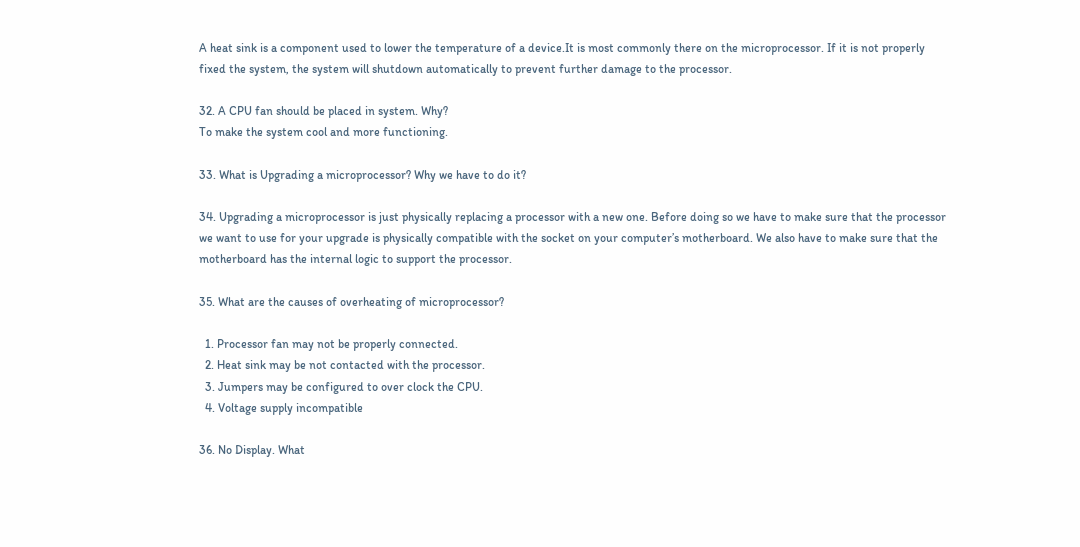A heat sink is a component used to lower the temperature of a device.It is most commonly there on the microprocessor. If it is not properly fixed the system, the system will shutdown automatically to prevent further damage to the processor.

32. A CPU fan should be placed in system. Why?
To make the system cool and more functioning.

33. What is Upgrading a microprocessor? Why we have to do it?

34. Upgrading a microprocessor is just physically replacing a processor with a new one. Before doing so we have to make sure that the processor we want to use for your upgrade is physically compatible with the socket on your computer’s motherboard. We also have to make sure that the motherboard has the internal logic to support the processor.

35. What are the causes of overheating of microprocessor?

  1. Processor fan may not be properly connected.
  2. Heat sink may be not contacted with the processor.
  3. Jumpers may be configured to over clock the CPU.
  4. Voltage supply incompatible

36. No Display. What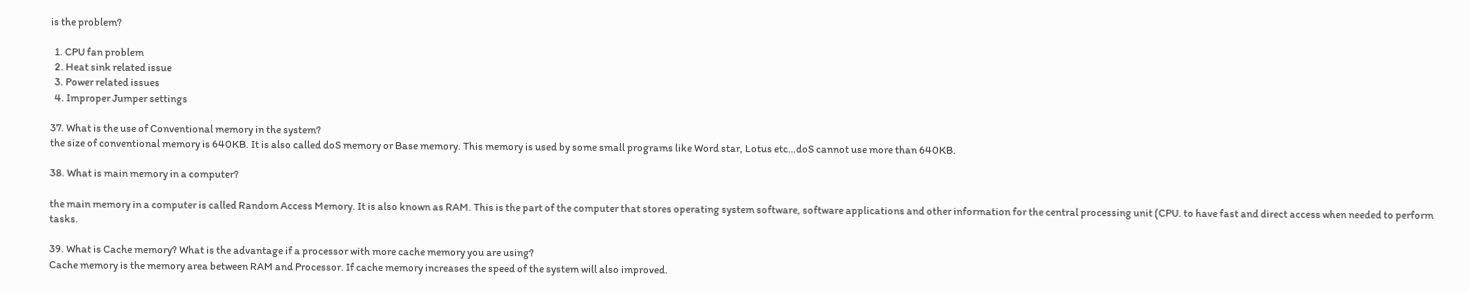is the problem?

  1. CPU fan problem
  2. Heat sink related issue
  3. Power related issues
  4. Improper Jumper settings

37. What is the use of Conventional memory in the system?
the size of conventional memory is 640KB. It is also called doS memory or Base memory. This memory is used by some small programs like Word star, Lotus etc…doS cannot use more than 640KB.

38. What is main memory in a computer?

the main memory in a computer is called Random Access Memory. It is also known as RAM. This is the part of the computer that stores operating system software, software applications and other information for the central processing unit (CPU. to have fast and direct access when needed to perform tasks.

39. What is Cache memory? What is the advantage if a processor with more cache memory you are using?
Cache memory is the memory area between RAM and Processor. If cache memory increases the speed of the system will also improved.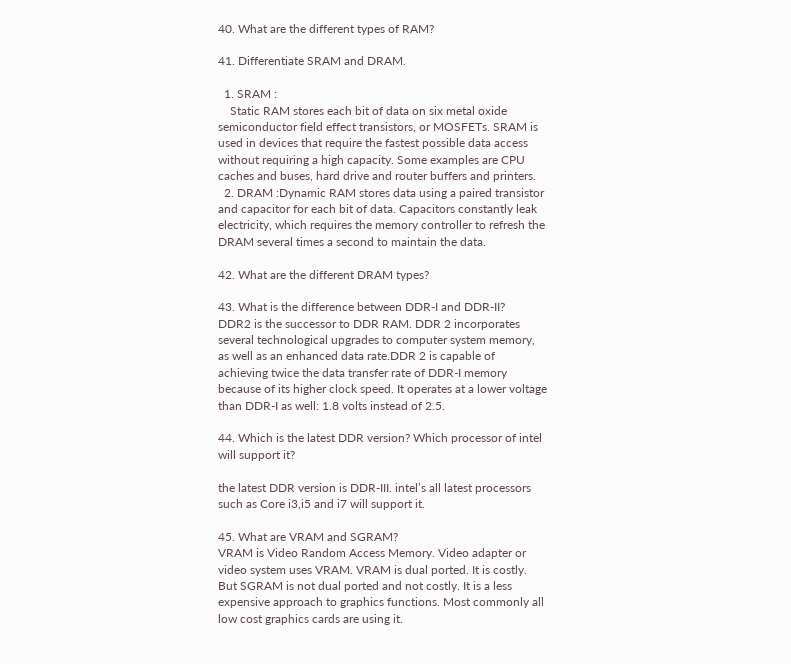40. What are the different types of RAM?

41. Differentiate SRAM and DRAM.

  1. SRAM :
    Static RAM stores each bit of data on six metal oxide semiconductor field effect transistors, or MOSFETs. SRAM is used in devices that require the fastest possible data access without requiring a high capacity. Some examples are CPU caches and buses, hard drive and router buffers and printers.
  2. DRAM :Dynamic RAM stores data using a paired transistor and capacitor for each bit of data. Capacitors constantly leak electricity, which requires the memory controller to refresh the DRAM several times a second to maintain the data.

42. What are the different DRAM types?

43. What is the difference between DDR-I and DDR-II?
DDR2 is the successor to DDR RAM. DDR 2 incorporates several technological upgrades to computer system memory, as well as an enhanced data rate.DDR 2 is capable of achieving twice the data transfer rate of DDR-I memory because of its higher clock speed. It operates at a lower voltage than DDR-I as well: 1.8 volts instead of 2.5.

44. Which is the latest DDR version? Which processor of intel will support it?

the latest DDR version is DDR-III. intel’s all latest processors such as Core i3,i5 and i7 will support it.

45. What are VRAM and SGRAM?
VRAM is Video Random Access Memory. Video adapter or video system uses VRAM. VRAM is dual ported. It is costly. But SGRAM is not dual ported and not costly. It is a less expensive approach to graphics functions. Most commonly all low cost graphics cards are using it.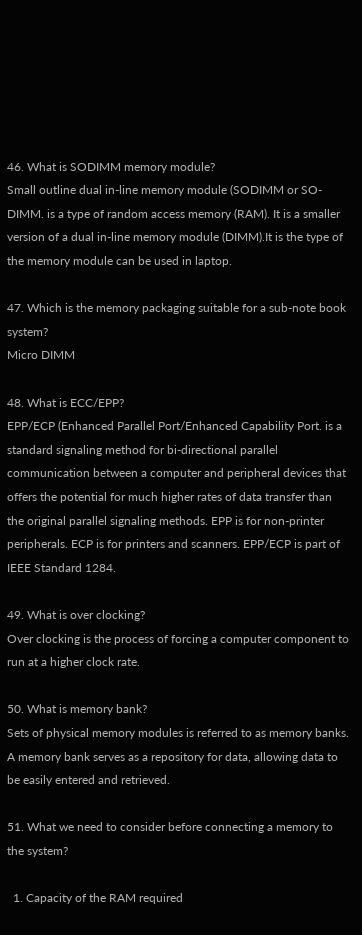46. What is SODIMM memory module?
Small outline dual in-line memory module (SODIMM or SO-DIMM. is a type of random access memory (RAM). It is a smaller version of a dual in-line memory module (DIMM).It is the type of the memory module can be used in laptop.

47. Which is the memory packaging suitable for a sub-note book system?
Micro DIMM

48. What is ECC/EPP?
EPP/ECP (Enhanced Parallel Port/Enhanced Capability Port. is a standard signaling method for bi-directional parallel communication between a computer and peripheral devices that offers the potential for much higher rates of data transfer than the original parallel signaling methods. EPP is for non-printer peripherals. ECP is for printers and scanners. EPP/ECP is part of IEEE Standard 1284.

49. What is over clocking?
Over clocking is the process of forcing a computer component to run at a higher clock rate.

50. What is memory bank?
Sets of physical memory modules is referred to as memory banks. A memory bank serves as a repository for data, allowing data to be easily entered and retrieved.

51. What we need to consider before connecting a memory to the system?

  1. Capacity of the RAM required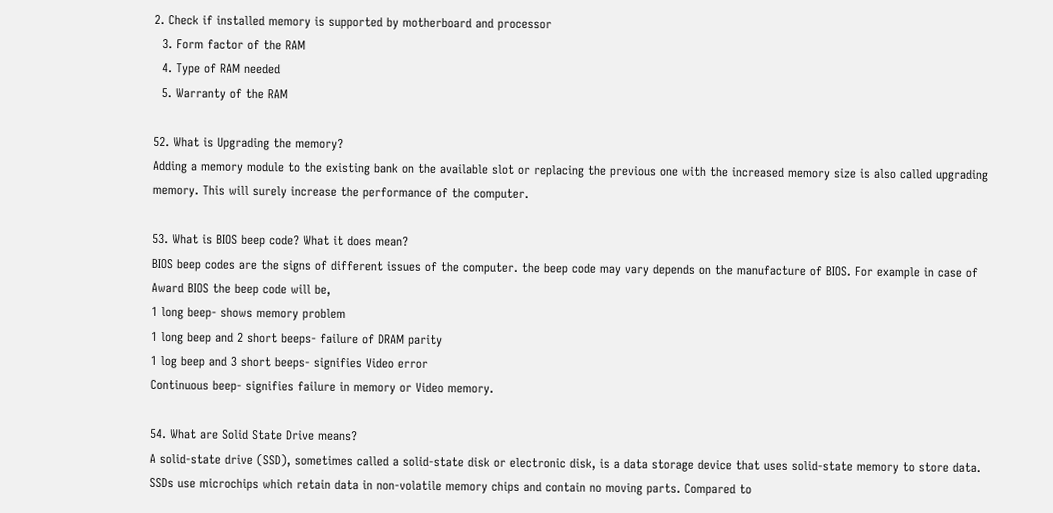2. Check if installed memory is supported by motherboard and processor
  3. Form factor of the RAM
  4. Type of RAM needed
  5. Warranty of the RAM

52. What is Upgrading the memory?
Adding a memory module to the existing bank on the available slot or replacing the previous one with the increased memory size is also called upgrading memory. This will surely increase the performance of the computer.

53. What is BIOS beep code? What it does mean?
BIOS beep codes are the signs of different issues of the computer. the beep code may vary depends on the manufacture of BIOS. For example in case of Award BIOS the beep code will be,
1 long beep- shows memory problem
1 long beep and 2 short beeps- failure of DRAM parity
1 log beep and 3 short beeps- signifies Video error
Continuous beep- signifies failure in memory or Video memory.

54. What are Solid State Drive means?
A solid-state drive (SSD), sometimes called a solid-state disk or electronic disk, is a data storage device that uses solid-state memory to store data. SSDs use microchips which retain data in non-volatile memory chips and contain no moving parts. Compared to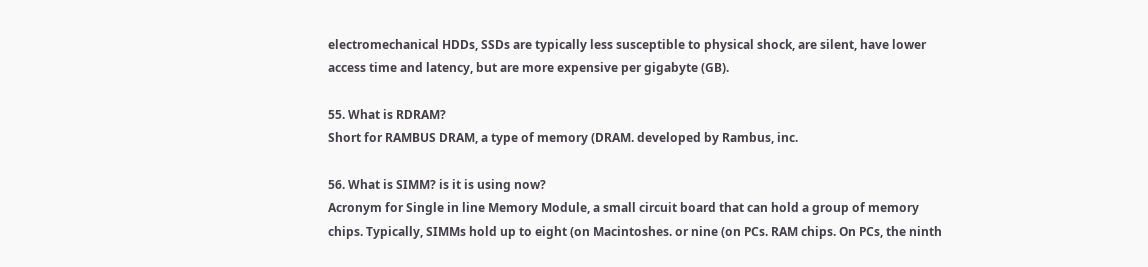electromechanical HDDs, SSDs are typically less susceptible to physical shock, are silent, have lower access time and latency, but are more expensive per gigabyte (GB).

55. What is RDRAM?
Short for RAMBUS DRAM, a type of memory (DRAM. developed by Rambus, inc.

56. What is SIMM? is it is using now?
Acronym for Single in line Memory Module, a small circuit board that can hold a group of memory chips. Typically, SIMMs hold up to eight (on Macintoshes. or nine (on PCs. RAM chips. On PCs, the ninth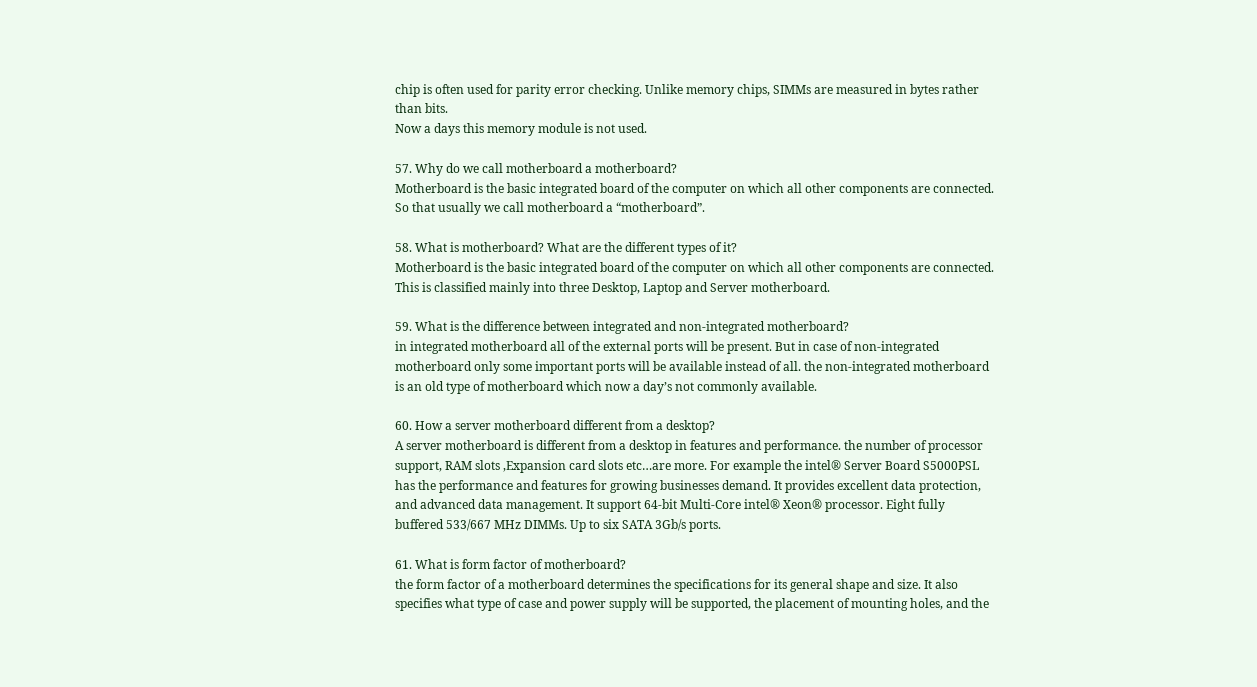chip is often used for parity error checking. Unlike memory chips, SIMMs are measured in bytes rather than bits.
Now a days this memory module is not used.

57. Why do we call motherboard a motherboard?
Motherboard is the basic integrated board of the computer on which all other components are connected. So that usually we call motherboard a “motherboard”.

58. What is motherboard? What are the different types of it?
Motherboard is the basic integrated board of the computer on which all other components are connected. This is classified mainly into three Desktop, Laptop and Server motherboard.

59. What is the difference between integrated and non-integrated motherboard?
in integrated motherboard all of the external ports will be present. But in case of non-integrated motherboard only some important ports will be available instead of all. the non-integrated motherboard is an old type of motherboard which now a day’s not commonly available.

60. How a server motherboard different from a desktop?
A server motherboard is different from a desktop in features and performance. the number of processor support, RAM slots ,Expansion card slots etc…are more. For example the intel® Server Board S5000PSL has the performance and features for growing businesses demand. It provides excellent data protection, and advanced data management. It support 64-bit Multi-Core intel® Xeon® processor. Eight fully buffered 533/667 MHz DIMMs. Up to six SATA 3Gb/s ports.

61. What is form factor of motherboard?
the form factor of a motherboard determines the specifications for its general shape and size. It also specifies what type of case and power supply will be supported, the placement of mounting holes, and the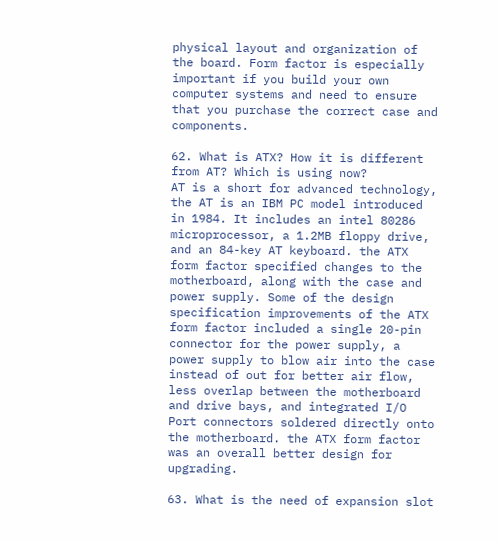physical layout and organization of the board. Form factor is especially important if you build your own computer systems and need to ensure that you purchase the correct case and components.

62. What is ATX? How it is different from AT? Which is using now?
AT is a short for advanced technology, the AT is an IBM PC model introduced in 1984. It includes an intel 80286 microprocessor, a 1.2MB floppy drive, and an 84-key AT keyboard. the ATX form factor specified changes to the motherboard, along with the case and power supply. Some of the design specification improvements of the ATX form factor included a single 20-pin connector for the power supply, a power supply to blow air into the case instead of out for better air flow, less overlap between the motherboard and drive bays, and integrated I/O Port connectors soldered directly onto the motherboard. the ATX form factor was an overall better design for upgrading.

63. What is the need of expansion slot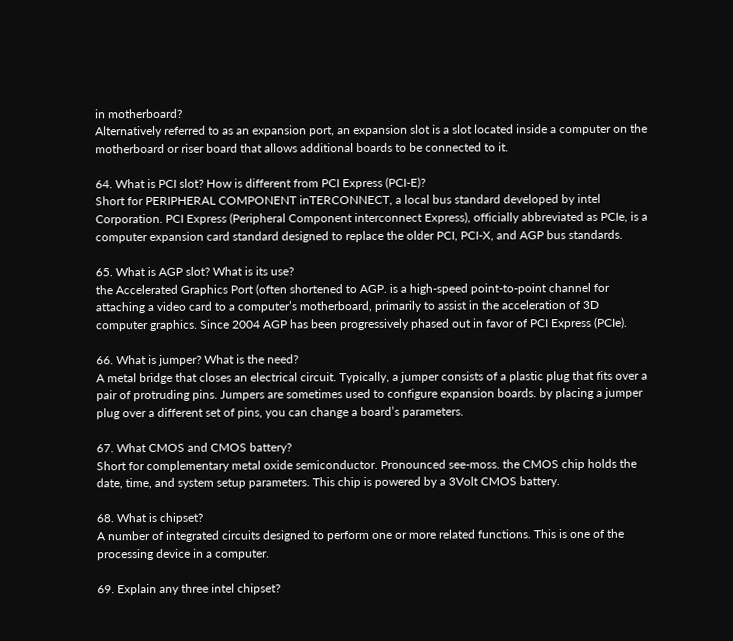in motherboard?
Alternatively referred to as an expansion port, an expansion slot is a slot located inside a computer on the motherboard or riser board that allows additional boards to be connected to it.

64. What is PCI slot? How is different from PCI Express (PCI-E)?
Short for PERIPHERAL COMPONENT inTERCONNECT, a local bus standard developed by intel Corporation. PCI Express (Peripheral Component interconnect Express), officially abbreviated as PCIe, is a computer expansion card standard designed to replace the older PCI, PCI-X, and AGP bus standards.

65. What is AGP slot? What is its use?
the Accelerated Graphics Port (often shortened to AGP. is a high-speed point-to-point channel for attaching a video card to a computer’s motherboard, primarily to assist in the acceleration of 3D computer graphics. Since 2004 AGP has been progressively phased out in favor of PCI Express (PCIe).

66. What is jumper? What is the need?
A metal bridge that closes an electrical circuit. Typically, a jumper consists of a plastic plug that fits over a pair of protruding pins. Jumpers are sometimes used to configure expansion boards. by placing a jumper plug over a different set of pins, you can change a board’s parameters.

67. What CMOS and CMOS battery?
Short for complementary metal oxide semiconductor. Pronounced see-moss. the CMOS chip holds the date, time, and system setup parameters. This chip is powered by a 3Volt CMOS battery.

68. What is chipset?
A number of integrated circuits designed to perform one or more related functions. This is one of the processing device in a computer.

69. Explain any three intel chipset?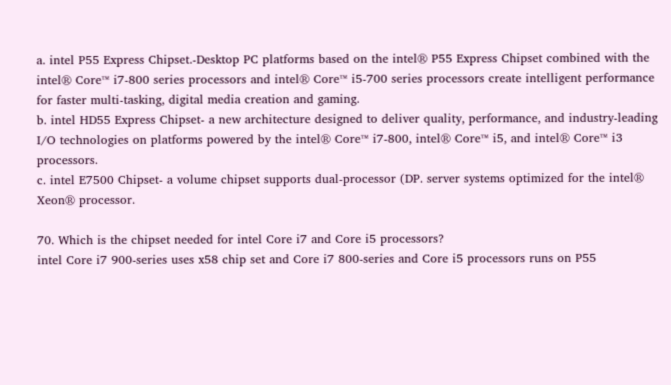a. intel P55 Express Chipset.-Desktop PC platforms based on the intel® P55 Express Chipset combined with the intel® Core™ i7-800 series processors and intel® Core™ i5-700 series processors create intelligent performance for faster multi-tasking, digital media creation and gaming.
b. intel HD55 Express Chipset- a new architecture designed to deliver quality, performance, and industry-leading I/O technologies on platforms powered by the intel® Core™ i7-800, intel® Core™ i5, and intel® Core™ i3 processors.
c. intel E7500 Chipset- a volume chipset supports dual-processor (DP. server systems optimized for the intel® Xeon® processor.

70. Which is the chipset needed for intel Core i7 and Core i5 processors?
intel Core i7 900-series uses x58 chip set and Core i7 800-series and Core i5 processors runs on P55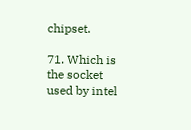chipset.

71. Which is the socket used by intel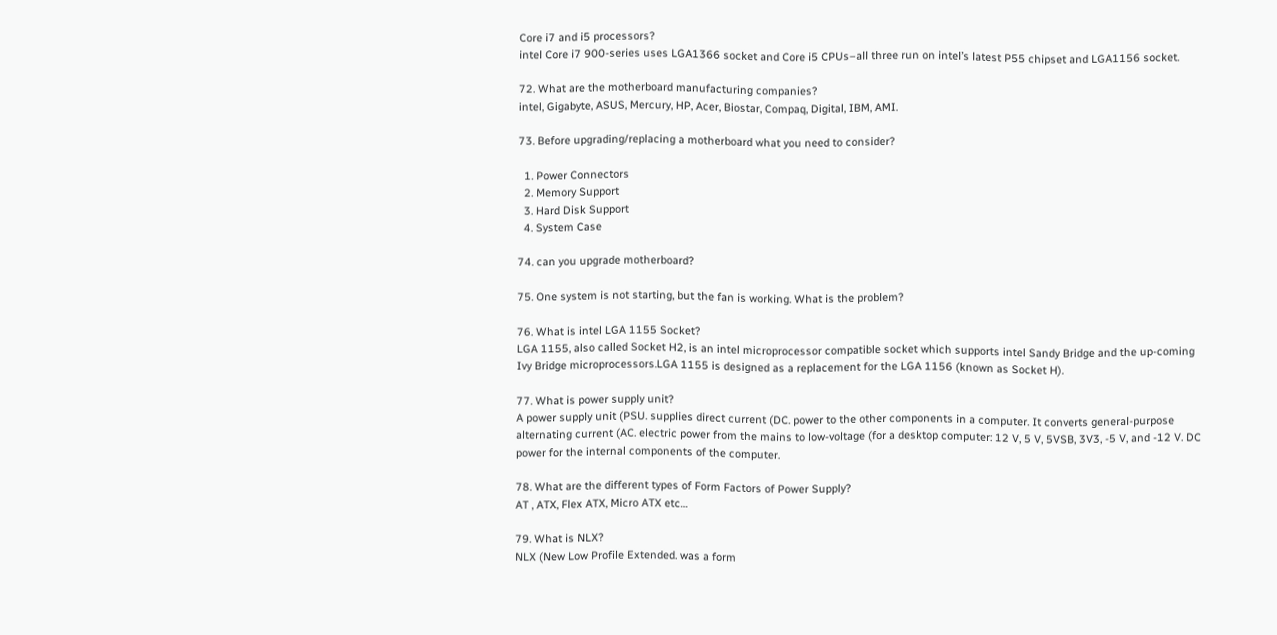Core i7 and i5 processors?
intel Core i7 900-series uses LGA1366 socket and Core i5 CPUs–all three run on intel’s latest P55 chipset and LGA1156 socket.

72. What are the motherboard manufacturing companies?
intel, Gigabyte, ASUS, Mercury, HP, Acer, Biostar, Compaq, Digital, IBM, AMI.

73. Before upgrading/replacing a motherboard what you need to consider?

  1. Power Connectors
  2. Memory Support
  3. Hard Disk Support
  4. System Case

74. can you upgrade motherboard?

75. One system is not starting, but the fan is working. What is the problem?

76. What is intel LGA 1155 Socket?
LGA 1155, also called Socket H2, is an intel microprocessor compatible socket which supports intel Sandy Bridge and the up-coming Ivy Bridge microprocessors.LGA 1155 is designed as a replacement for the LGA 1156 (known as Socket H).

77. What is power supply unit?
A power supply unit (PSU. supplies direct current (DC. power to the other components in a computer. It converts general-purpose alternating current (AC. electric power from the mains to low-voltage (for a desktop computer: 12 V, 5 V, 5VSB, 3V3, -5 V, and -12 V. DC power for the internal components of the computer.

78. What are the different types of Form Factors of Power Supply?
AT , ATX, Flex ATX, Micro ATX etc…

79. What is NLX?
NLX (New Low Profile Extended. was a form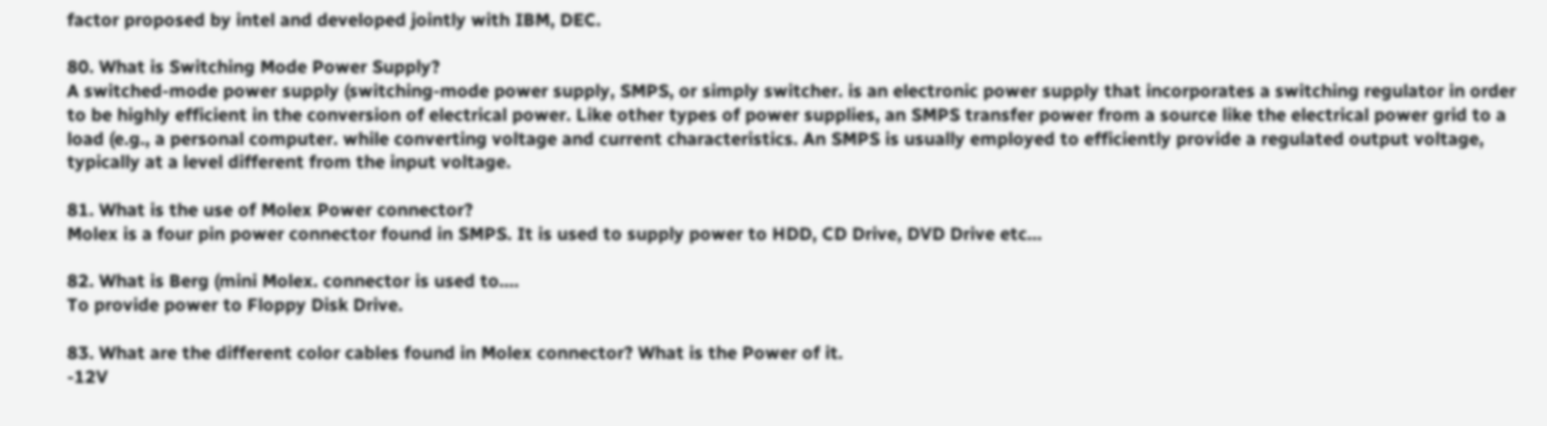factor proposed by intel and developed jointly with IBM, DEC.

80. What is Switching Mode Power Supply?
A switched-mode power supply (switching-mode power supply, SMPS, or simply switcher. is an electronic power supply that incorporates a switching regulator in order to be highly efficient in the conversion of electrical power. Like other types of power supplies, an SMPS transfer power from a source like the electrical power grid to a load (e.g., a personal computer. while converting voltage and current characteristics. An SMPS is usually employed to efficiently provide a regulated output voltage, typically at a level different from the input voltage.

81. What is the use of Molex Power connector?
Molex is a four pin power connector found in SMPS. It is used to supply power to HDD, CD Drive, DVD Drive etc…

82. What is Berg (mini Molex. connector is used to….
To provide power to Floppy Disk Drive.

83. What are the different color cables found in Molex connector? What is the Power of it.
-12V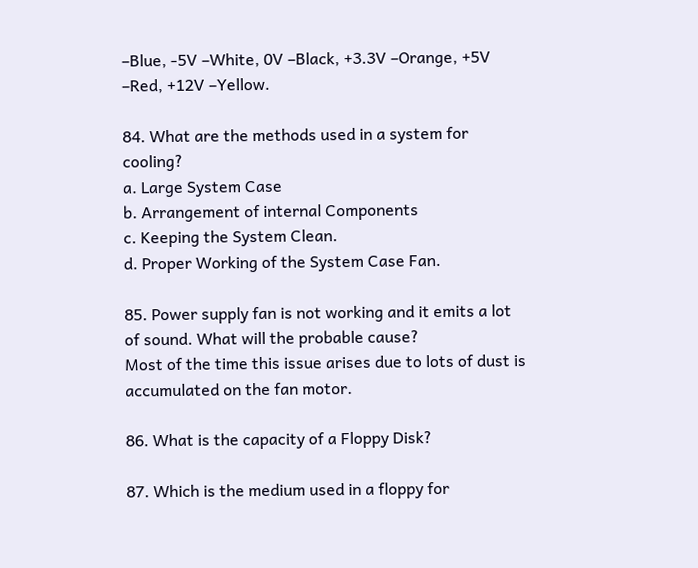–Blue, -5V –White, 0V –Black, +3.3V –Orange, +5V –Red, +12V –Yellow.

84. What are the methods used in a system for cooling?
a. Large System Case
b. Arrangement of internal Components
c. Keeping the System Clean.
d. Proper Working of the System Case Fan.

85. Power supply fan is not working and it emits a lot of sound. What will the probable cause?
Most of the time this issue arises due to lots of dust is accumulated on the fan motor.

86. What is the capacity of a Floppy Disk?

87. Which is the medium used in a floppy for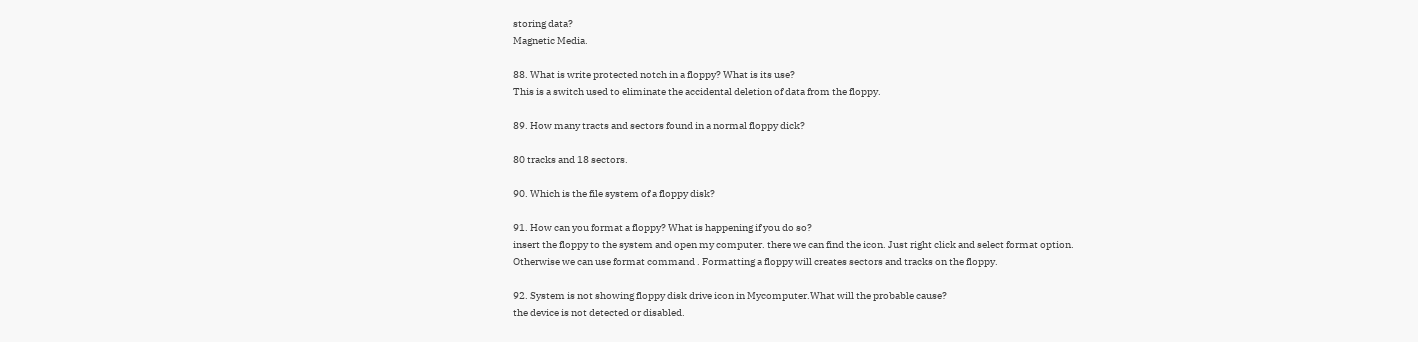storing data?
Magnetic Media.

88. What is write protected notch in a floppy? What is its use?
This is a switch used to eliminate the accidental deletion of data from the floppy.

89. How many tracts and sectors found in a normal floppy dick?

80 tracks and 18 sectors.

90. Which is the file system of a floppy disk?

91. How can you format a floppy? What is happening if you do so?
insert the floppy to the system and open my computer. there we can find the icon. Just right click and select format option. Otherwise we can use format command . Formatting a floppy will creates sectors and tracks on the floppy.

92. System is not showing floppy disk drive icon in Mycomputer.What will the probable cause?
the device is not detected or disabled.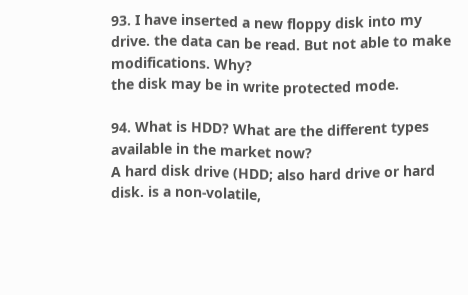93. I have inserted a new floppy disk into my drive. the data can be read. But not able to make modifications. Why?
the disk may be in write protected mode.

94. What is HDD? What are the different types available in the market now?
A hard disk drive (HDD; also hard drive or hard disk. is a non-volatile,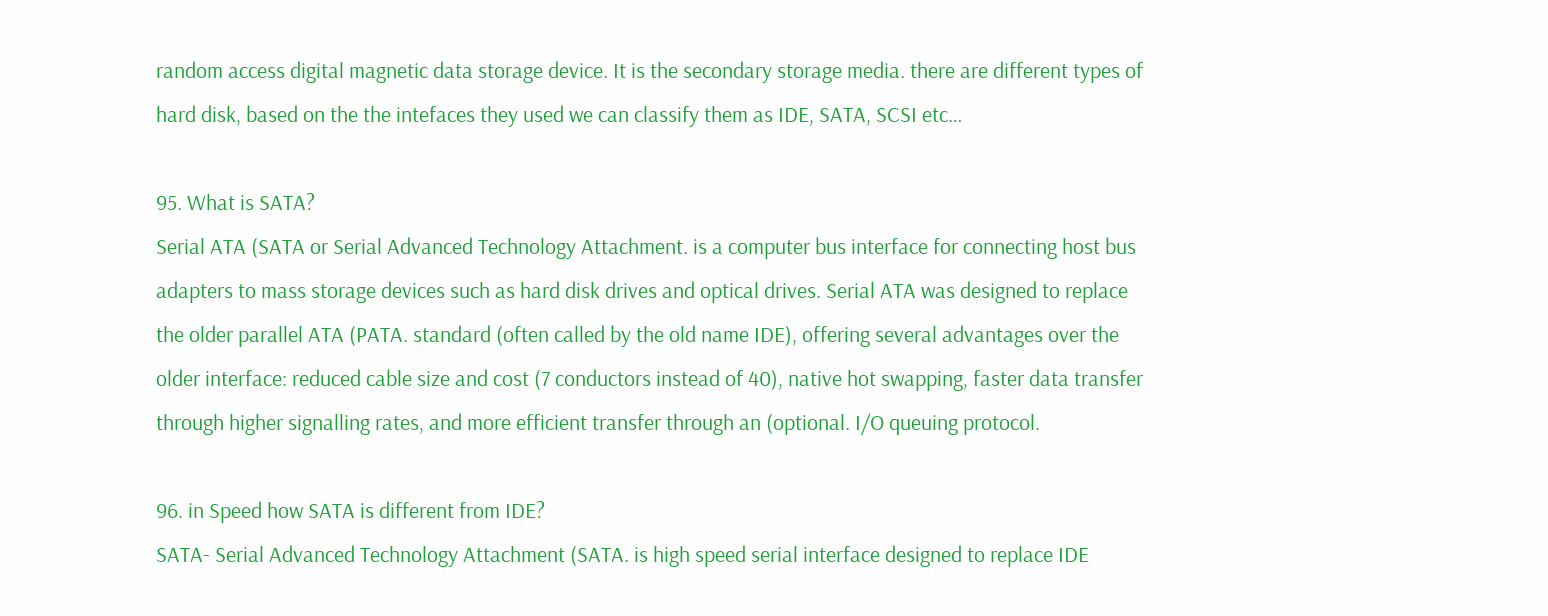random access digital magnetic data storage device. It is the secondary storage media. there are different types of hard disk, based on the the intefaces they used we can classify them as IDE, SATA, SCSI etc…

95. What is SATA?
Serial ATA (SATA or Serial Advanced Technology Attachment. is a computer bus interface for connecting host bus adapters to mass storage devices such as hard disk drives and optical drives. Serial ATA was designed to replace the older parallel ATA (PATA. standard (often called by the old name IDE), offering several advantages over the older interface: reduced cable size and cost (7 conductors instead of 40), native hot swapping, faster data transfer through higher signalling rates, and more efficient transfer through an (optional. I/O queuing protocol.

96. in Speed how SATA is different from IDE?
SATA- Serial Advanced Technology Attachment (SATA. is high speed serial interface designed to replace IDE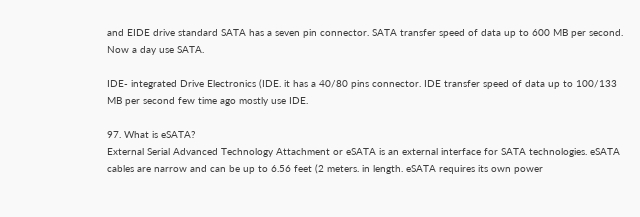and EIDE drive standard SATA has a seven pin connector. SATA transfer speed of data up to 600 MB per second. Now a day use SATA.

IDE- integrated Drive Electronics (IDE. it has a 40/80 pins connector. IDE transfer speed of data up to 100/133 MB per second few time ago mostly use IDE.

97. What is eSATA?
External Serial Advanced Technology Attachment or eSATA is an external interface for SATA technologies. eSATA cables are narrow and can be up to 6.56 feet (2 meters. in length. eSATA requires its own power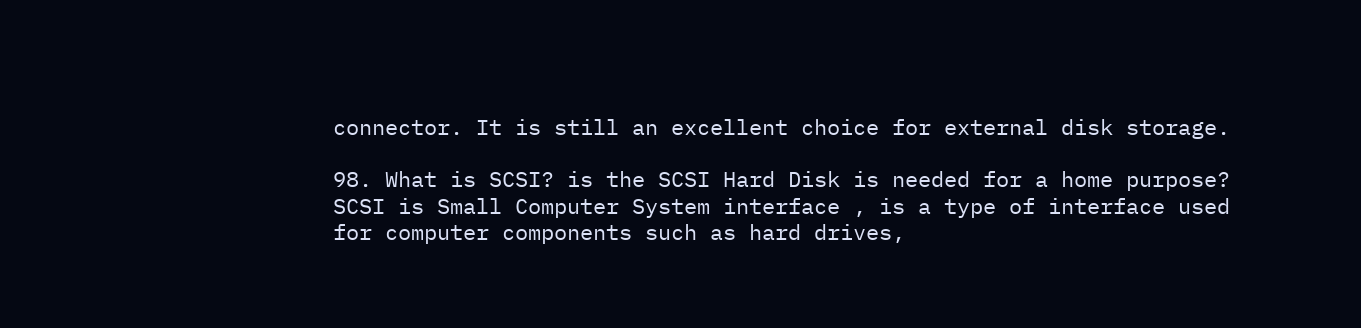connector. It is still an excellent choice for external disk storage.

98. What is SCSI? is the SCSI Hard Disk is needed for a home purpose?
SCSI is Small Computer System interface , is a type of interface used for computer components such as hard drives,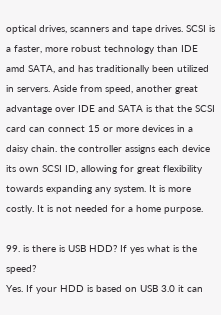optical drives, scanners and tape drives. SCSI is a faster, more robust technology than IDE amd SATA, and has traditionally been utilized in servers. Aside from speed, another great advantage over IDE and SATA is that the SCSI card can connect 15 or more devices in a daisy chain. the controller assigns each device its own SCSI ID, allowing for great flexibility towards expanding any system. It is more costly. It is not needed for a home purpose.

99. is there is USB HDD? If yes what is the speed?
Yes. If your HDD is based on USB 3.0 it can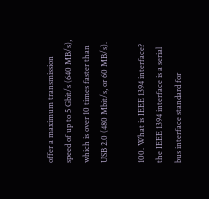offer a maximum transmission speed of up to 5 Gbit/s (640 MB/s), which is over 10 times faster than USB 2.0 (480 Mbit/s, or 60 MB/s).

100. What is IEEE 1394 interface?
the IEEE 1394 interface is a serial bus interface standard for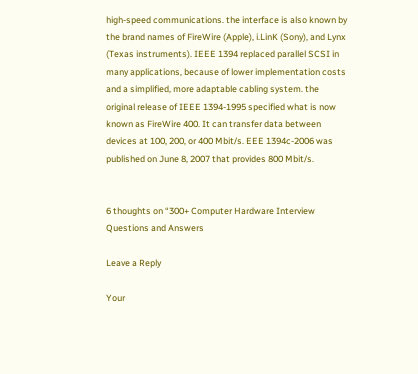high-speed communications. the interface is also known by the brand names of FireWire (Apple), i.LinK (Sony), and Lynx (Texas instruments). IEEE 1394 replaced parallel SCSI in many applications, because of lower implementation costs and a simplified, more adaptable cabling system. the original release of IEEE 1394-1995 specified what is now known as FireWire 400. It can transfer data between devices at 100, 200, or 400 Mbit/s. EEE 1394c-2006 was published on June 8, 2007 that provides 800 Mbit/s.


6 thoughts on “300+ Computer Hardware Interview Questions and Answers

Leave a Reply

Your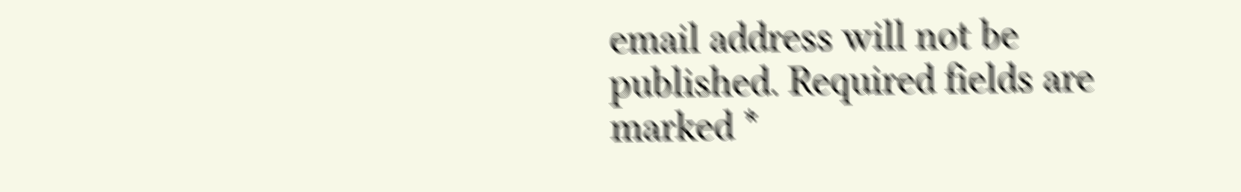email address will not be published. Required fields are marked *